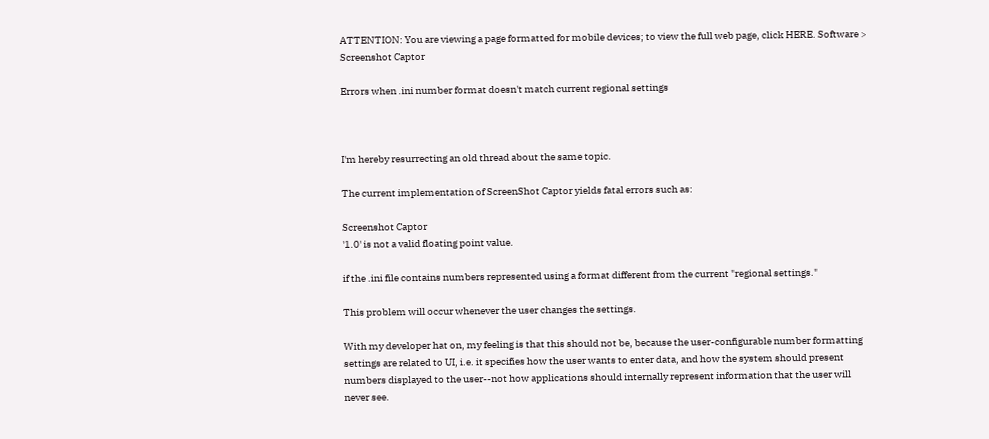ATTENTION: You are viewing a page formatted for mobile devices; to view the full web page, click HERE. Software > Screenshot Captor

Errors when .ini number format doesn't match current regional settings



I'm hereby resurrecting an old thread about the same topic.

The current implementation of ScreenShot Captor yields fatal errors such as:

Screenshot Captor
'1.0' is not a valid floating point value.

if the .ini file contains numbers represented using a format different from the current "regional settings."

This problem will occur whenever the user changes the settings.

With my developer hat on, my feeling is that this should not be, because the user-configurable number formatting settings are related to UI, i.e. it specifies how the user wants to enter data, and how the system should present numbers displayed to the user--not how applications should internally represent information that the user will never see.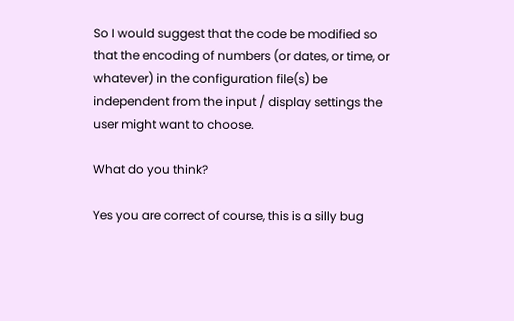So I would suggest that the code be modified so that the encoding of numbers (or dates, or time, or whatever) in the configuration file(s) be independent from the input / display settings the user might want to choose.

What do you think?

Yes you are correct of course, this is a silly bug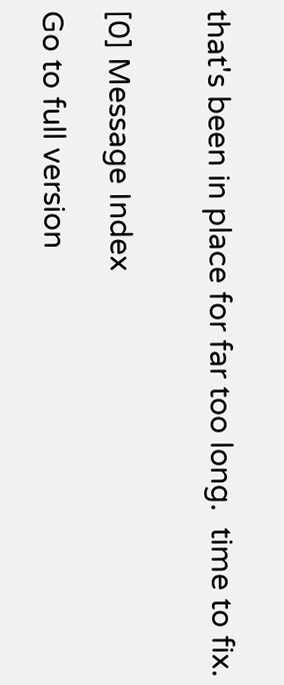that's been in place for far too long.  time to fix.


[0] Message Index

Go to full version